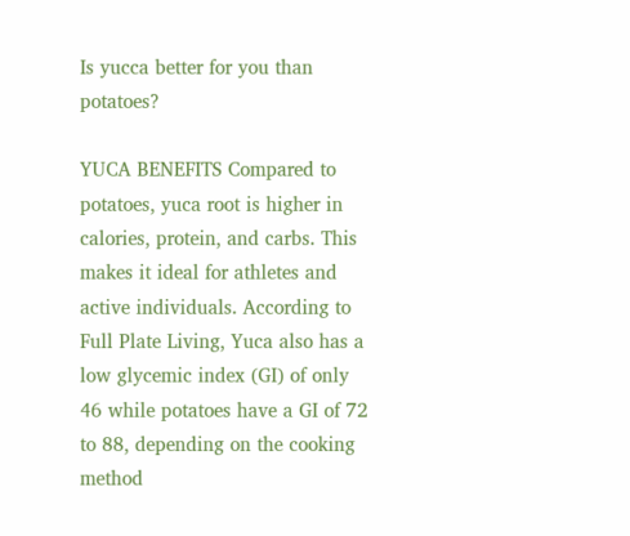Is yucca better for you than potatoes?

YUCA BENEFITS Compared to potatoes, yuca root is higher in calories, protein, and carbs. This makes it ideal for athletes and active individuals. According to Full Plate Living, Yuca also has a low glycemic index (GI) of only 46 while potatoes have a GI of 72 to 88, depending on the cooking method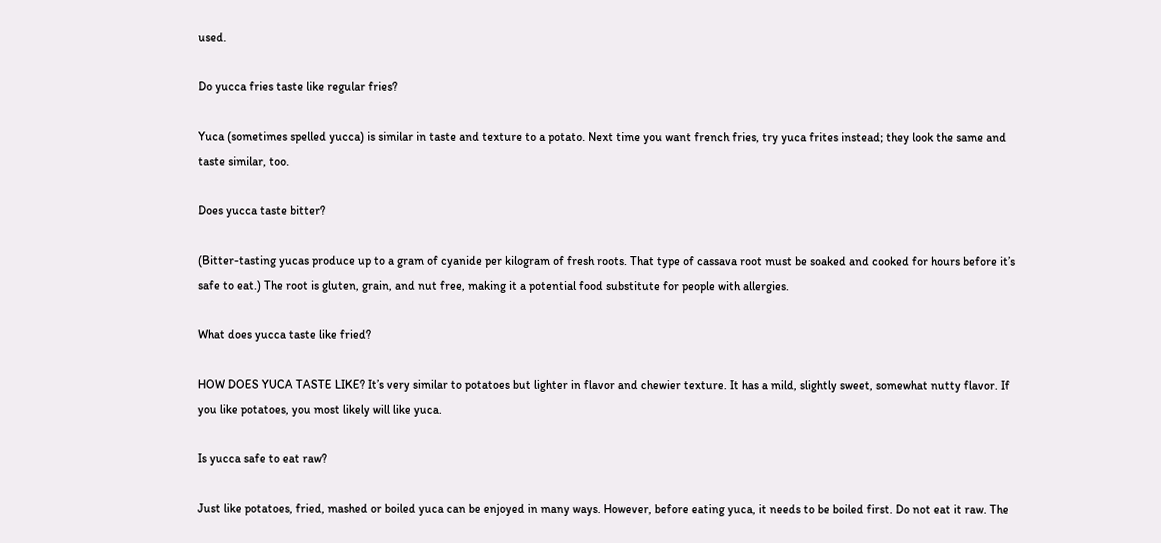used.

Do yucca fries taste like regular fries?

Yuca (sometimes spelled yucca) is similar in taste and texture to a potato. Next time you want french fries, try yuca frites instead; they look the same and taste similar, too.

Does yucca taste bitter?

(Bitter-tasting yucas produce up to a gram of cyanide per kilogram of fresh roots. That type of cassava root must be soaked and cooked for hours before it’s safe to eat.) The root is gluten, grain, and nut free, making it a potential food substitute for people with allergies.

What does yucca taste like fried?

HOW DOES YUCA TASTE LIKE? It’s very similar to potatoes but lighter in flavor and chewier texture. It has a mild, slightly sweet, somewhat nutty flavor. If you like potatoes, you most likely will like yuca.

Is yucca safe to eat raw?

Just like potatoes, fried, mashed or boiled yuca can be enjoyed in many ways. However, before eating yuca, it needs to be boiled first. Do not eat it raw. The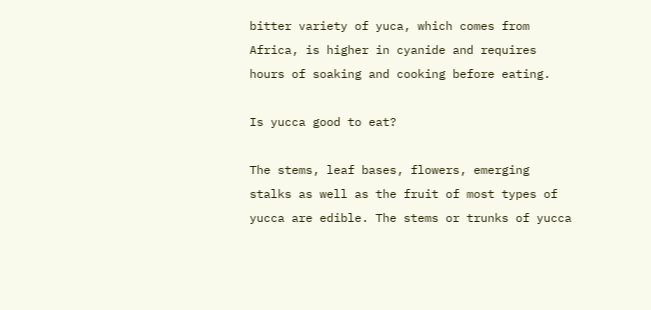bitter variety of yuca, which comes from Africa, is higher in cyanide and requires hours of soaking and cooking before eating.

Is yucca good to eat?

The stems, leaf bases, flowers, emerging stalks as well as the fruit of most types of yucca are edible. The stems or trunks of yucca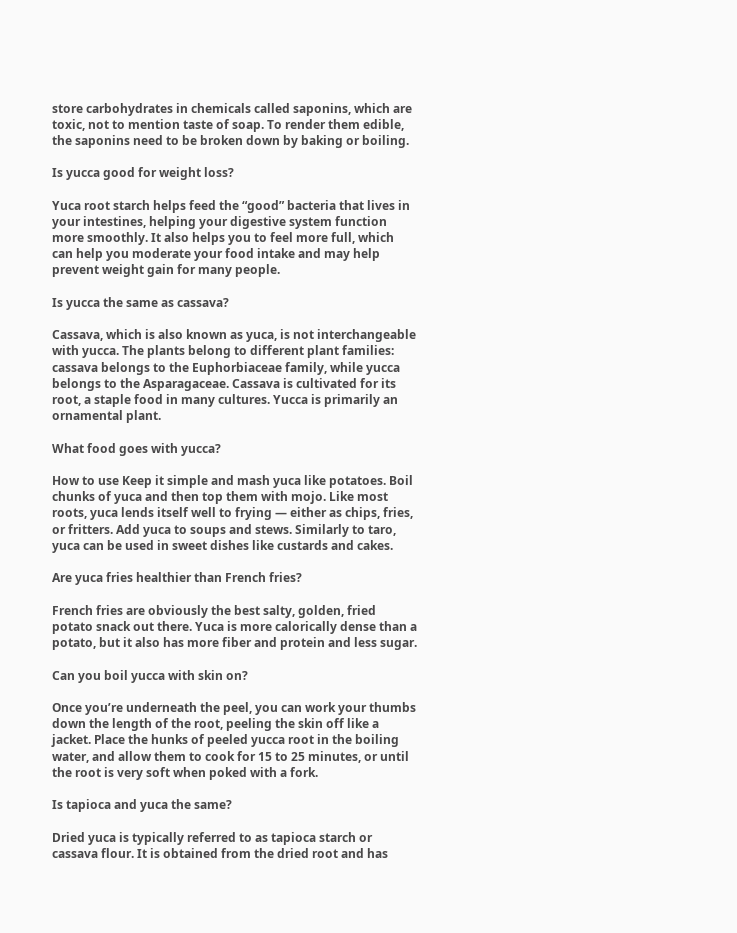store carbohydrates in chemicals called saponins, which are toxic, not to mention taste of soap. To render them edible, the saponins need to be broken down by baking or boiling.

Is yucca good for weight loss?

Yuca root starch helps feed the “good” bacteria that lives in your intestines, helping your digestive system function more smoothly. It also helps you to feel more full, which can help you moderate your food intake and may help prevent weight gain for many people.

Is yucca the same as cassava?

Cassava, which is also known as yuca, is not interchangeable with yucca. The plants belong to different plant families: cassava belongs to the Euphorbiaceae family, while yucca belongs to the Asparagaceae. Cassava is cultivated for its root, a staple food in many cultures. Yucca is primarily an ornamental plant.

What food goes with yucca?

How to use Keep it simple and mash yuca like potatoes. Boil chunks of yuca and then top them with mojo. Like most roots, yuca lends itself well to frying — either as chips, fries, or fritters. Add yuca to soups and stews. Similarly to taro, yuca can be used in sweet dishes like custards and cakes.

Are yuca fries healthier than French fries?

French fries are obviously the best salty, golden, fried potato snack out there. Yuca is more calorically dense than a potato, but it also has more fiber and protein and less sugar.

Can you boil yucca with skin on?

Once you’re underneath the peel, you can work your thumbs down the length of the root, peeling the skin off like a jacket. Place the hunks of peeled yucca root in the boiling water, and allow them to cook for 15 to 25 minutes, or until the root is very soft when poked with a fork.

Is tapioca and yuca the same?

Dried yuca is typically referred to as tapioca starch or cassava flour. It is obtained from the dried root and has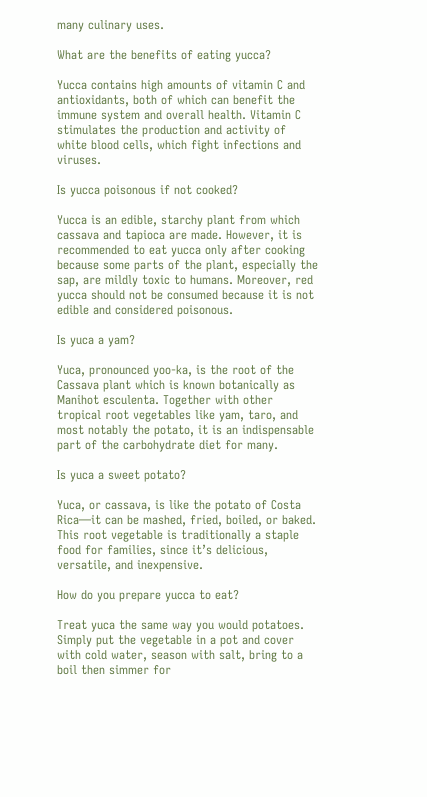many culinary uses.

What are the benefits of eating yucca?

Yucca contains high amounts of vitamin C and antioxidants, both of which can benefit the immune system and overall health. Vitamin C stimulates the production and activity of white blood cells, which fight infections and viruses.

Is yucca poisonous if not cooked?

Yucca is an edible, starchy plant from which cassava and tapioca are made. However, it is recommended to eat yucca only after cooking because some parts of the plant, especially the sap, are mildly toxic to humans. Moreover, red yucca should not be consumed because it is not edible and considered poisonous.

Is yuca a yam?

Yuca, pronounced yoo-ka, is the root of the Cassava plant which is known botanically as Manihot esculenta. Together with other tropical root vegetables like yam, taro, and most notably the potato, it is an indispensable part of the carbohydrate diet for many.

Is yuca a sweet potato?

Yuca, or cassava, is like the potato of Costa Rica—it can be mashed, fried, boiled, or baked. This root vegetable is traditionally a staple food for families, since it’s delicious, versatile, and inexpensive.

How do you prepare yucca to eat?

Treat yuca the same way you would potatoes. Simply put the vegetable in a pot and cover with cold water, season with salt, bring to a boil then simmer for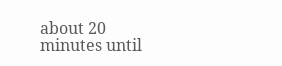about 20 minutes until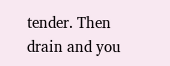tender. Then drain and you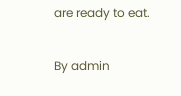are ready to eat.

By admin